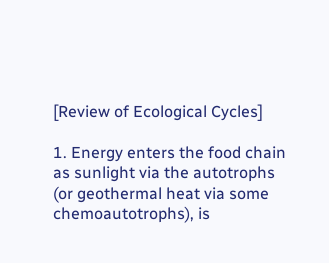[Review of Ecological Cycles]

1. Energy enters the food chain as sunlight via the autotrophs (or geothermal heat via some chemoautotrophs), is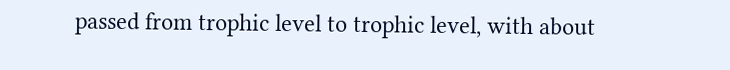passed from trophic level to trophic level, with about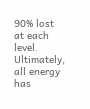90% lost at each level. Ultimately, all energy has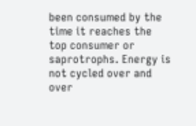been consumed by the time it reaches the top consumer or saprotrophs. Energy is not cycled over and over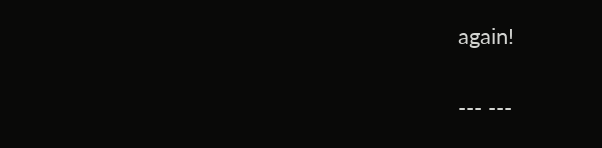again!


--- ---